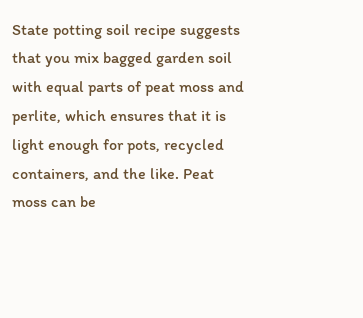State potting soil recipe suggests that you mix bagged garden soil with equal parts of peat moss and perlite, which ensures that it is light enough for pots, recycled containers, and the like. Peat moss can be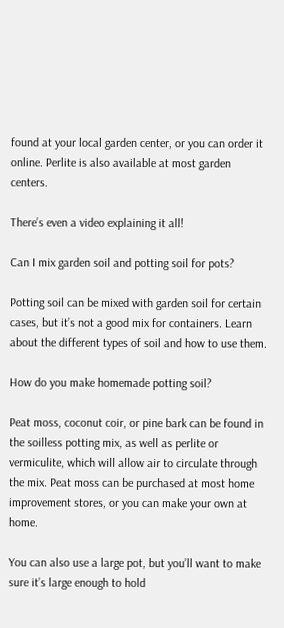found at your local garden center, or you can order it online. Perlite is also available at most garden centers.

There’s even a video explaining it all!

Can I mix garden soil and potting soil for pots?

Potting soil can be mixed with garden soil for certain cases, but it’s not a good mix for containers. Learn about the different types of soil and how to use them.

How do you make homemade potting soil?

Peat moss, coconut coir, or pine bark can be found in the soilless potting mix, as well as perlite or vermiculite, which will allow air to circulate through the mix. Peat moss can be purchased at most home improvement stores, or you can make your own at home.

You can also use a large pot, but you’ll want to make sure it’s large enough to hold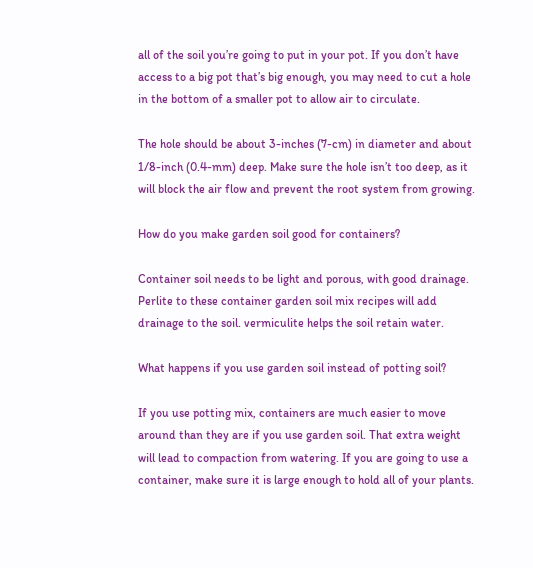all of the soil you’re going to put in your pot. If you don’t have access to a big pot that’s big enough, you may need to cut a hole in the bottom of a smaller pot to allow air to circulate.

The hole should be about 3-inches (7-cm) in diameter and about 1/8-inch (0.4-mm) deep. Make sure the hole isn’t too deep, as it will block the air flow and prevent the root system from growing.

How do you make garden soil good for containers?

Container soil needs to be light and porous, with good drainage. Perlite to these container garden soil mix recipes will add drainage to the soil. vermiculite helps the soil retain water.

What happens if you use garden soil instead of potting soil?

If you use potting mix, containers are much easier to move around than they are if you use garden soil. That extra weight will lead to compaction from watering. If you are going to use a container, make sure it is large enough to hold all of your plants.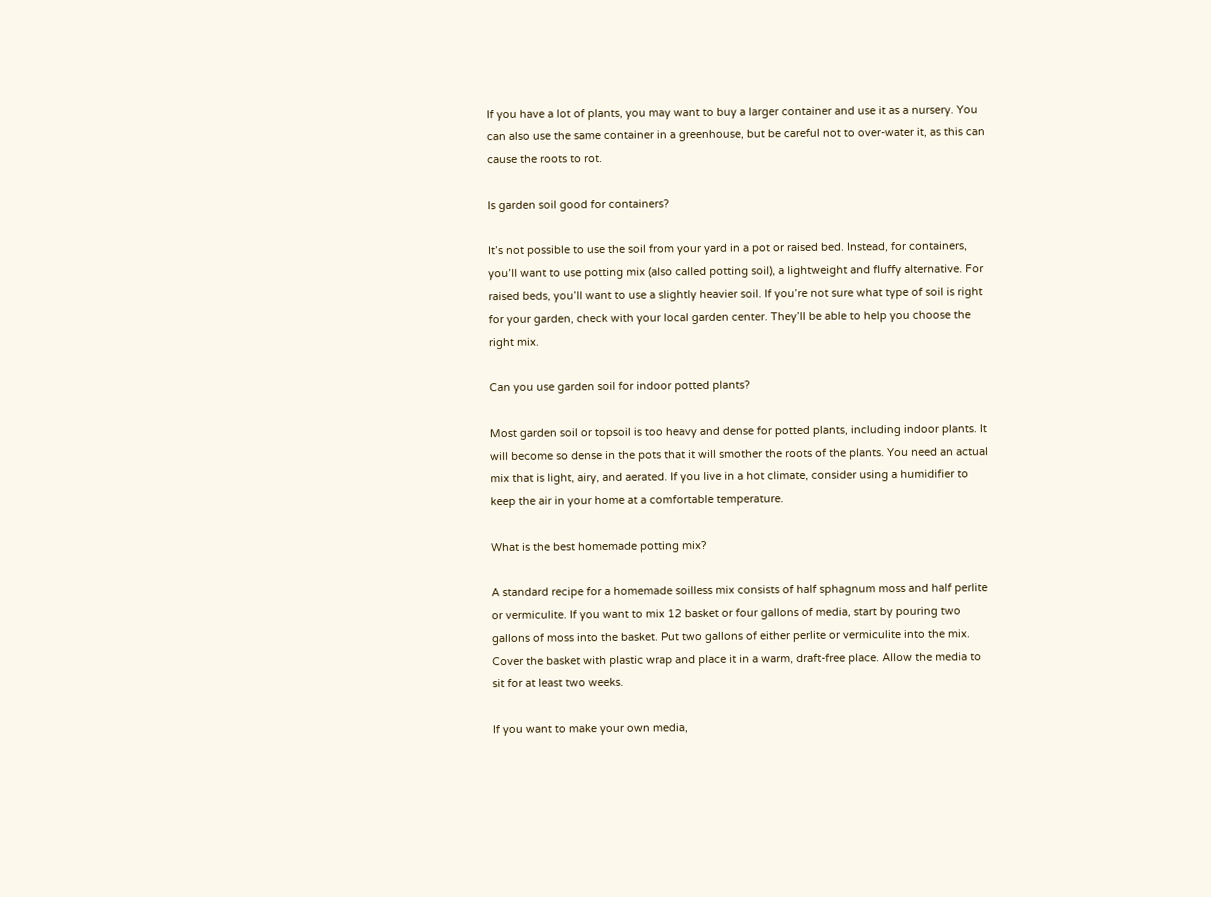If you have a lot of plants, you may want to buy a larger container and use it as a nursery. You can also use the same container in a greenhouse, but be careful not to over-water it, as this can cause the roots to rot.

Is garden soil good for containers?

It’s not possible to use the soil from your yard in a pot or raised bed. Instead, for containers, you’ll want to use potting mix (also called potting soil), a lightweight and fluffy alternative. For raised beds, you’ll want to use a slightly heavier soil. If you’re not sure what type of soil is right for your garden, check with your local garden center. They’ll be able to help you choose the right mix.

Can you use garden soil for indoor potted plants?

Most garden soil or topsoil is too heavy and dense for potted plants, including indoor plants. It will become so dense in the pots that it will smother the roots of the plants. You need an actual mix that is light, airy, and aerated. If you live in a hot climate, consider using a humidifier to keep the air in your home at a comfortable temperature.

What is the best homemade potting mix?

A standard recipe for a homemade soilless mix consists of half sphagnum moss and half perlite or vermiculite. If you want to mix 12 basket or four gallons of media, start by pouring two gallons of moss into the basket. Put two gallons of either perlite or vermiculite into the mix. Cover the basket with plastic wrap and place it in a warm, draft-free place. Allow the media to sit for at least two weeks.

If you want to make your own media,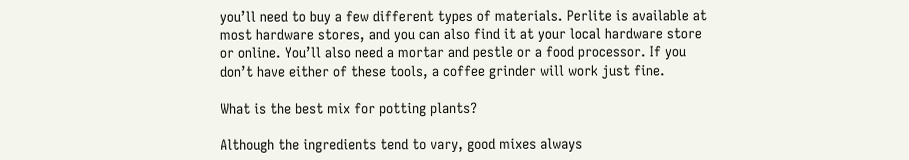you’ll need to buy a few different types of materials. Perlite is available at most hardware stores, and you can also find it at your local hardware store or online. You’ll also need a mortar and pestle or a food processor. If you don’t have either of these tools, a coffee grinder will work just fine.

What is the best mix for potting plants?

Although the ingredients tend to vary, good mixes always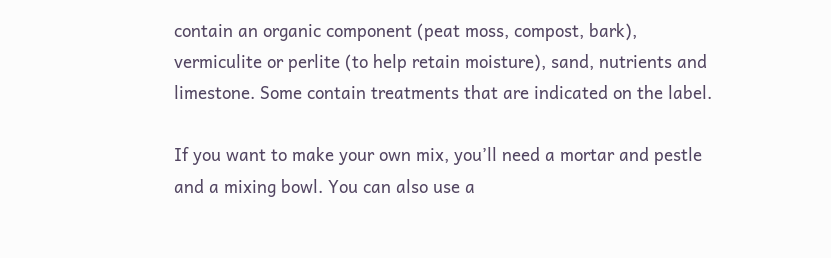contain an organic component (peat moss, compost, bark), vermiculite or perlite (to help retain moisture), sand, nutrients and limestone. Some contain treatments that are indicated on the label.

If you want to make your own mix, you’ll need a mortar and pestle and a mixing bowl. You can also use a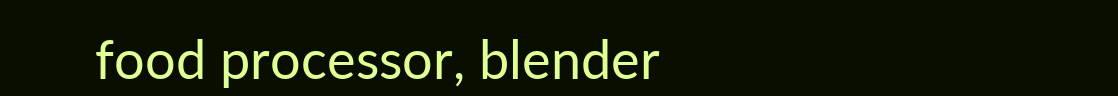food processor, blender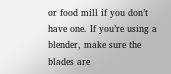or food mill if you don’t have one. If you’re using a blender, make sure the blades are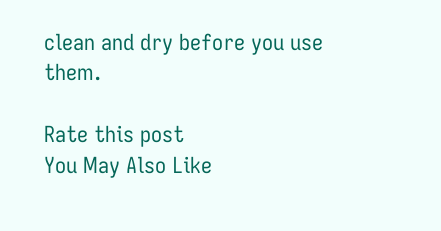clean and dry before you use them.

Rate this post
You May Also Like